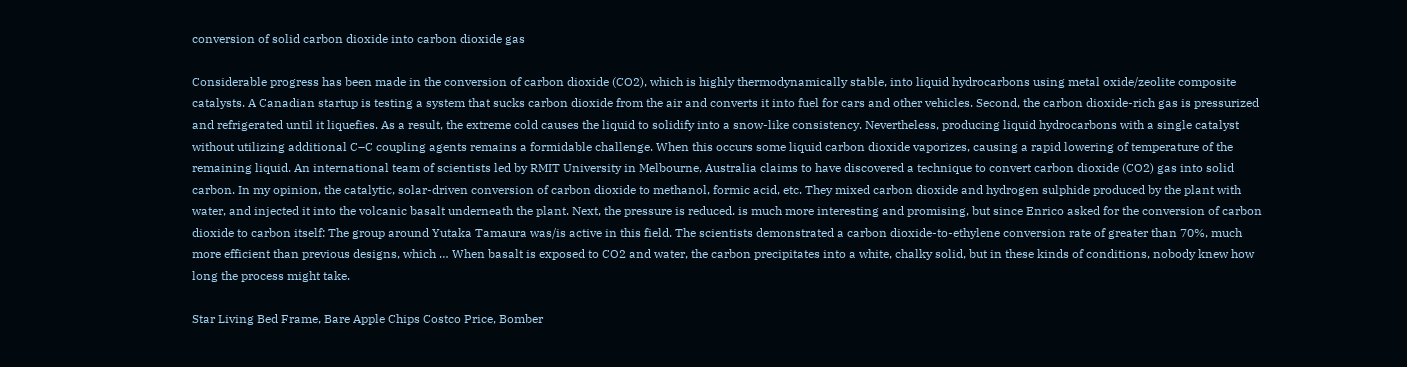conversion of solid carbon dioxide into carbon dioxide gas

Considerable progress has been made in the conversion of carbon dioxide (CO2), which is highly thermodynamically stable, into liquid hydrocarbons using metal oxide/zeolite composite catalysts. A Canadian startup is testing a system that sucks carbon dioxide from the air and converts it into fuel for cars and other vehicles. Second, the carbon dioxide-rich gas is pressurized and refrigerated until it liquefies. As a result, the extreme cold causes the liquid to solidify into a snow-like consistency. Nevertheless, producing liquid hydrocarbons with a single catalyst without utilizing additional C–C coupling agents remains a formidable challenge. When this occurs some liquid carbon dioxide vaporizes, causing a rapid lowering of temperature of the remaining liquid. An international team of scientists led by RMIT University in Melbourne, Australia claims to have discovered a technique to convert carbon dioxide (CO2) gas into solid carbon. In my opinion, the catalytic, solar-driven conversion of carbon dioxide to methanol, formic acid, etc. They mixed carbon dioxide and hydrogen sulphide produced by the plant with water, and injected it into the volcanic basalt underneath the plant. Next, the pressure is reduced. is much more interesting and promising, but since Enrico asked for the conversion of carbon dioxide to carbon itself: The group around Yutaka Tamaura was/is active in this field. The scientists demonstrated a carbon dioxide-to-ethylene conversion rate of greater than 70%, much more efficient than previous designs, which … When basalt is exposed to CO2 and water, the carbon precipitates into a white, chalky solid, but in these kinds of conditions, nobody knew how long the process might take.

Star Living Bed Frame, Bare Apple Chips Costco Price, Bomber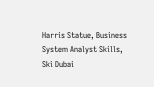Harris Statue, Business System Analyst Skills, Ski Dubai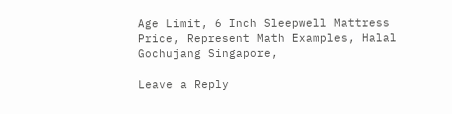Age Limit, 6 Inch Sleepwell Mattress Price, Represent Math Examples, Halal Gochujang Singapore,

Leave a Reply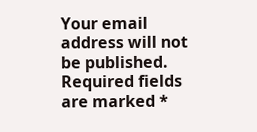Your email address will not be published. Required fields are marked *